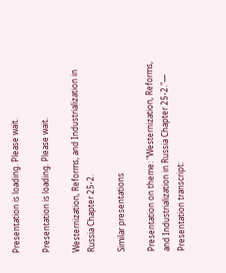Presentation is loading. Please wait.

Presentation is loading. Please wait.

Westernization, Reforms, and Industrialization in Russia Chapter 25-2.

Similar presentations

Presentation on theme: "Westernization, Reforms, and Industrialization in Russia Chapter 25-2."— Presentation transcript: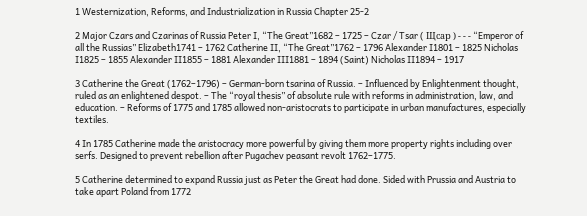1 Westernization, Reforms, and Industrialization in Russia Chapter 25-2

2 Major Czars and Czarinas of Russia Peter I, “The Great”1682 – 1725 – Czar / Tsar ( Щϲaр ) - - - “Emperor of all the Russias” Elizabeth1741 – 1762 Catherine II, “The Great”1762 – 1796 Alexander I1801 – 1825 Nicholas I1825 – 1855 Alexander II1855 – 1881 Alexander III1881 – 1894 (Saint) Nicholas II1894 – 1917

3 Catherine the Great (1762–1796) – German-born tsarina of Russia. – Influenced by Enlightenment thought, ruled as an enlightened despot. – The “royal thesis” of absolute rule with reforms in administration, law, and education. – Reforms of 1775 and 1785 allowed non-aristocrats to participate in urban manufactures, especially textiles.

4 In 1785 Catherine made the aristocracy more powerful by giving them more property rights including over serfs. Designed to prevent rebellion after Pugachev peasant revolt 1762–1775.

5 Catherine determined to expand Russia just as Peter the Great had done. Sided with Prussia and Austria to take apart Poland from 1772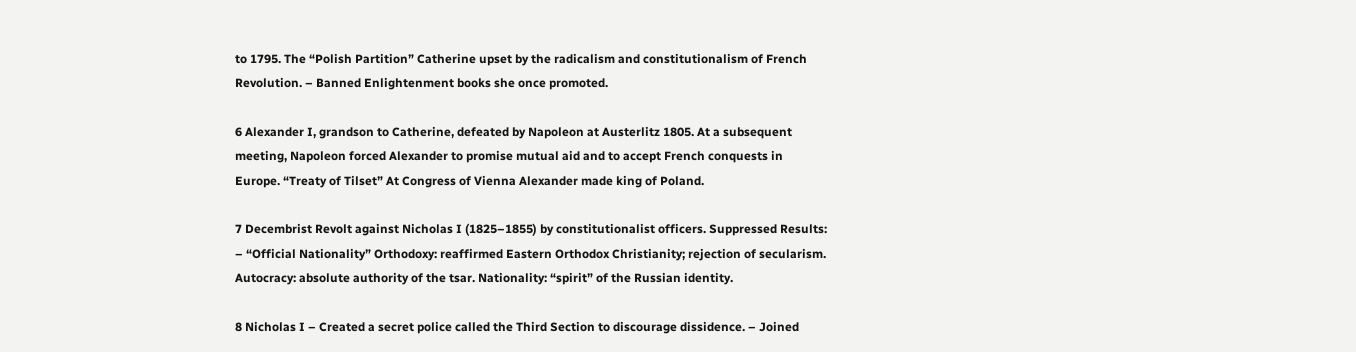to 1795. The “Polish Partition” Catherine upset by the radicalism and constitutionalism of French Revolution. – Banned Enlightenment books she once promoted.

6 Alexander I, grandson to Catherine, defeated by Napoleon at Austerlitz 1805. At a subsequent meeting, Napoleon forced Alexander to promise mutual aid and to accept French conquests in Europe. “Treaty of Tilset” At Congress of Vienna Alexander made king of Poland.

7 Decembrist Revolt against Nicholas I (1825–1855) by constitutionalist officers. Suppressed Results: – “Official Nationality” Orthodoxy: reaffirmed Eastern Orthodox Christianity; rejection of secularism. Autocracy: absolute authority of the tsar. Nationality: “spirit” of the Russian identity.

8 Nicholas I – Created a secret police called the Third Section to discourage dissidence. – Joined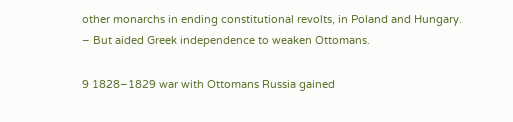other monarchs in ending constitutional revolts, in Poland and Hungary. – But aided Greek independence to weaken Ottomans.

9 1828–1829 war with Ottomans Russia gained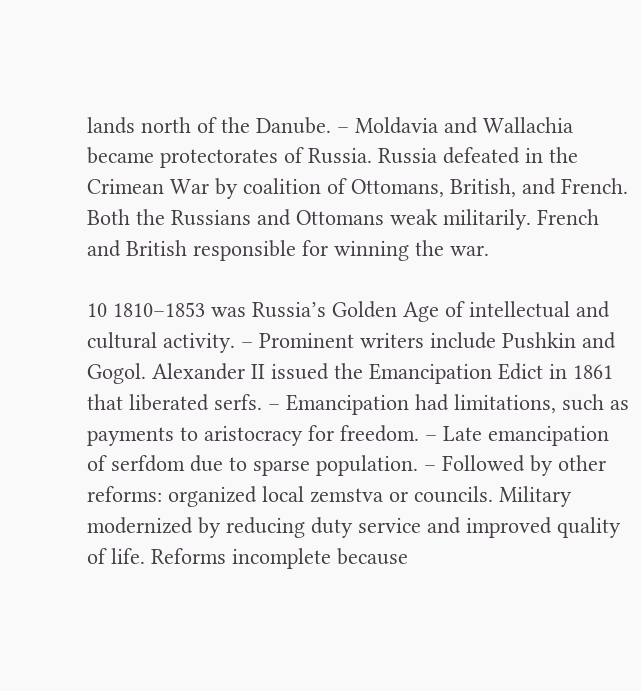lands north of the Danube. – Moldavia and Wallachia became protectorates of Russia. Russia defeated in the Crimean War by coalition of Ottomans, British, and French. Both the Russians and Ottomans weak militarily. French and British responsible for winning the war.

10 1810–1853 was Russia’s Golden Age of intellectual and cultural activity. – Prominent writers include Pushkin and Gogol. Alexander II issued the Emancipation Edict in 1861 that liberated serfs. – Emancipation had limitations, such as payments to aristocracy for freedom. – Late emancipation of serfdom due to sparse population. – Followed by other reforms: organized local zemstva or councils. Military modernized by reducing duty service and improved quality of life. Reforms incomplete because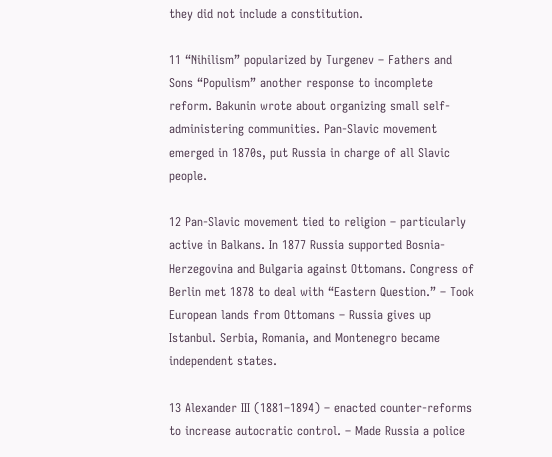they did not include a constitution.

11 “Nihilism” popularized by Turgenev – Fathers and Sons “Populism” another response to incomplete reform. Bakunin wrote about organizing small self- administering communities. Pan-Slavic movement emerged in 1870s, put Russia in charge of all Slavic people.

12 Pan-Slavic movement tied to religion – particularly active in Balkans. In 1877 Russia supported Bosnia-Herzegovina and Bulgaria against Ottomans. Congress of Berlin met 1878 to deal with “Eastern Question.” – Took European lands from Ottomans – Russia gives up Istanbul. Serbia, Romania, and Montenegro became independent states.

13 Alexander III (1881–1894) – enacted counter-reforms to increase autocratic control. – Made Russia a police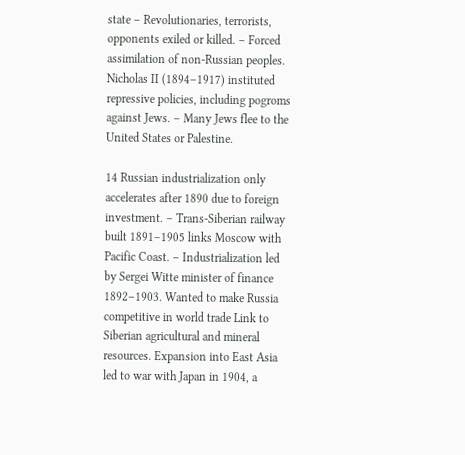state – Revolutionaries, terrorists, opponents exiled or killed. – Forced assimilation of non-Russian peoples. Nicholas II (1894–1917) instituted repressive policies, including pogroms against Jews. – Many Jews flee to the United States or Palestine.

14 Russian industrialization only accelerates after 1890 due to foreign investment. – Trans-Siberian railway built 1891–1905 links Moscow with Pacific Coast. – Industrialization led by Sergei Witte minister of finance 1892–1903. Wanted to make Russia competitive in world trade Link to Siberian agricultural and mineral resources. Expansion into East Asia led to war with Japan in 1904, a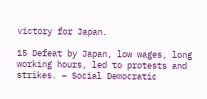victory for Japan.

15 Defeat by Japan, low wages, long working hours, led to protests and strikes. – Social Democratic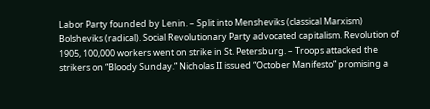Labor Party founded by Lenin. – Split into Mensheviks (classical Marxism) Bolsheviks (radical). Social Revolutionary Party advocated capitalism. Revolution of 1905, 100,000 workers went on strike in St. Petersburg. – Troops attacked the strikers on “Bloody Sunday.” Nicholas II issued “October Manifesto” promising a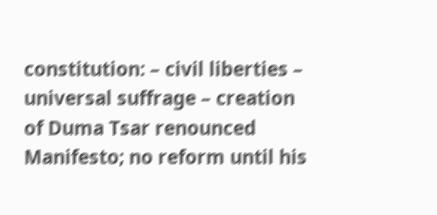constitution: – civil liberties – universal suffrage – creation of Duma Tsar renounced Manifesto; no reform until his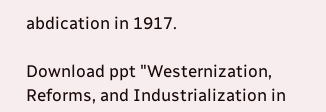abdication in 1917.

Download ppt "Westernization, Reforms, and Industrialization in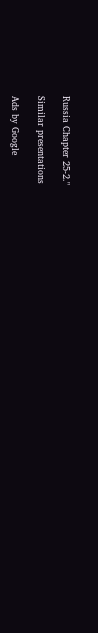Russia Chapter 25-2."

Similar presentations

Ads by Google